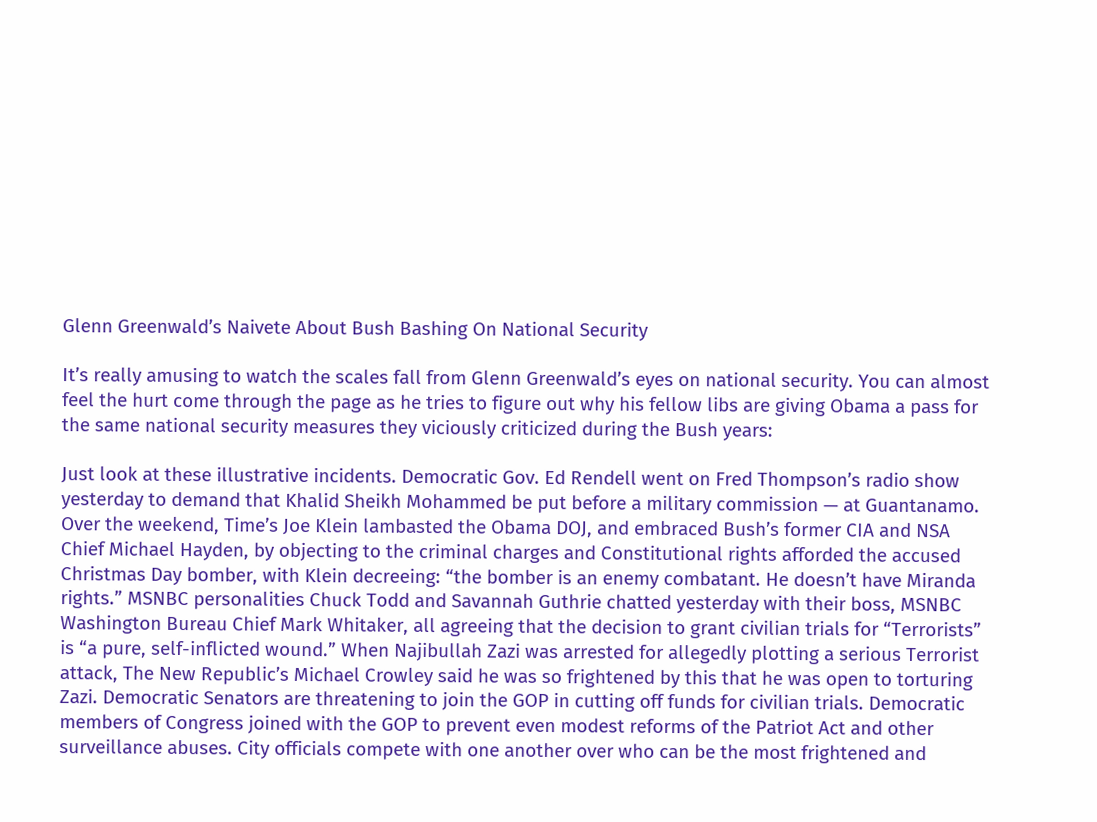Glenn Greenwald’s Naivete About Bush Bashing On National Security

It’s really amusing to watch the scales fall from Glenn Greenwald’s eyes on national security. You can almost feel the hurt come through the page as he tries to figure out why his fellow libs are giving Obama a pass for the same national security measures they viciously criticized during the Bush years:

Just look at these illustrative incidents. Democratic Gov. Ed Rendell went on Fred Thompson’s radio show yesterday to demand that Khalid Sheikh Mohammed be put before a military commission — at Guantanamo. Over the weekend, Time’s Joe Klein lambasted the Obama DOJ, and embraced Bush’s former CIA and NSA Chief Michael Hayden, by objecting to the criminal charges and Constitutional rights afforded the accused Christmas Day bomber, with Klein decreeing: “the bomber is an enemy combatant. He doesn’t have Miranda rights.” MSNBC personalities Chuck Todd and Savannah Guthrie chatted yesterday with their boss, MSNBC Washington Bureau Chief Mark Whitaker, all agreeing that the decision to grant civilian trials for “Terrorists” is “a pure, self-inflicted wound.” When Najibullah Zazi was arrested for allegedly plotting a serious Terrorist attack, The New Republic’s Michael Crowley said he was so frightened by this that he was open to torturing Zazi. Democratic Senators are threatening to join the GOP in cutting off funds for civilian trials. Democratic members of Congress joined with the GOP to prevent even modest reforms of the Patriot Act and other surveillance abuses. City officials compete with one another over who can be the most frightened and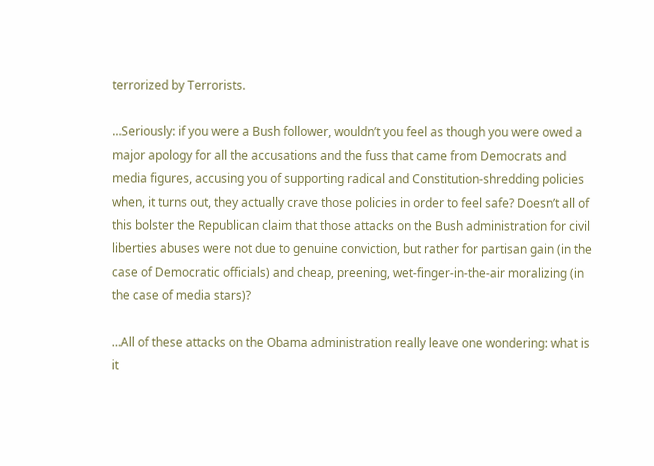terrorized by Terrorists.

…Seriously: if you were a Bush follower, wouldn’t you feel as though you were owed a major apology for all the accusations and the fuss that came from Democrats and media figures, accusing you of supporting radical and Constitution-shredding policies when, it turns out, they actually crave those policies in order to feel safe? Doesn’t all of this bolster the Republican claim that those attacks on the Bush administration for civil liberties abuses were not due to genuine conviction, but rather for partisan gain (in the case of Democratic officials) and cheap, preening, wet-finger-in-the-air moralizing (in the case of media stars)?

…All of these attacks on the Obama administration really leave one wondering: what is it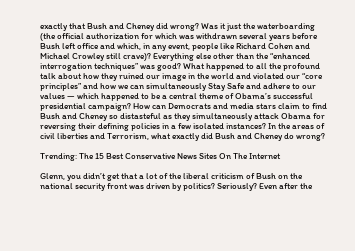exactly that Bush and Cheney did wrong? Was it just the waterboarding (the official authorization for which was withdrawn several years before Bush left office and which, in any event, people like Richard Cohen and Michael Crowley still crave)? Everything else other than the “enhanced interrogation techniques” was good? What happened to all the profound talk about how they ruined our image in the world and violated our “core principles” and how we can simultaneously Stay Safe and adhere to our values — which happened to be a central theme of Obama’s successful presidential campaign? How can Democrats and media stars claim to find Bush and Cheney so distasteful as they simultaneously attack Obama for reversing their defining policies in a few isolated instances? In the areas of civil liberties and Terrorism, what exactly did Bush and Cheney do wrong?

Trending: The 15 Best Conservative News Sites On The Internet

Glenn, you didn’t get that a lot of the liberal criticism of Bush on the national security front was driven by politics? Seriously? Even after the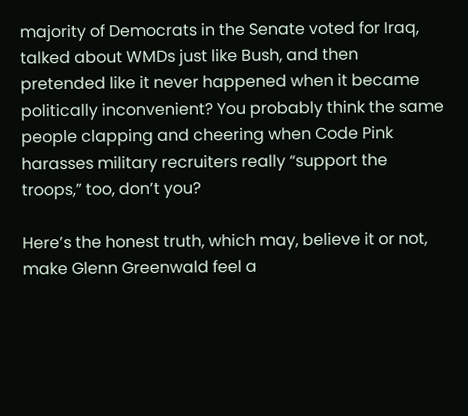majority of Democrats in the Senate voted for Iraq, talked about WMDs just like Bush, and then pretended like it never happened when it became politically inconvenient? You probably think the same people clapping and cheering when Code Pink harasses military recruiters really “support the troops,” too, don’t you?

Here’s the honest truth, which may, believe it or not, make Glenn Greenwald feel a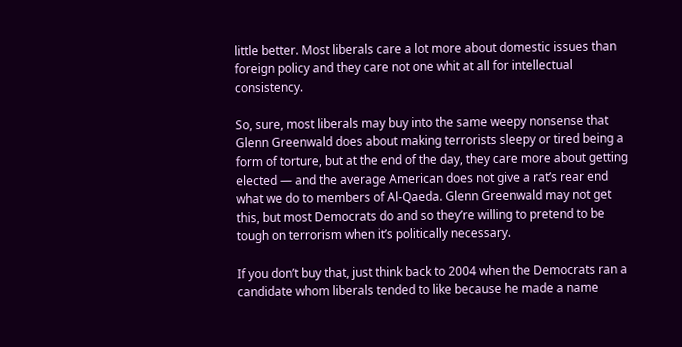little better. Most liberals care a lot more about domestic issues than foreign policy and they care not one whit at all for intellectual consistency.

So, sure, most liberals may buy into the same weepy nonsense that Glenn Greenwald does about making terrorists sleepy or tired being a form of torture, but at the end of the day, they care more about getting elected — and the average American does not give a rat’s rear end what we do to members of Al-Qaeda. Glenn Greenwald may not get this, but most Democrats do and so they’re willing to pretend to be tough on terrorism when it’s politically necessary.

If you don’t buy that, just think back to 2004 when the Democrats ran a candidate whom liberals tended to like because he made a name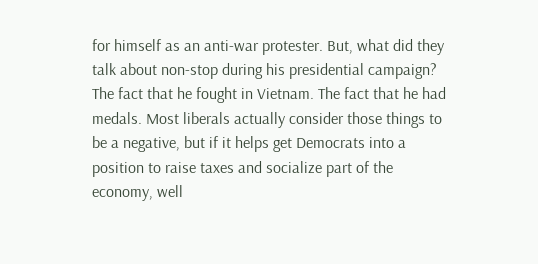for himself as an anti-war protester. But, what did they talk about non-stop during his presidential campaign? The fact that he fought in Vietnam. The fact that he had medals. Most liberals actually consider those things to be a negative, but if it helps get Democrats into a position to raise taxes and socialize part of the economy, well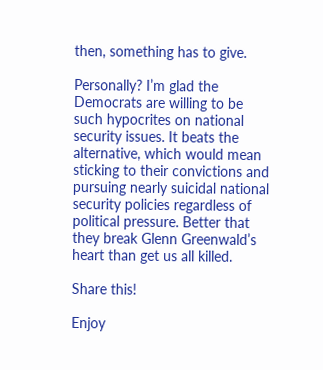then, something has to give.

Personally? I’m glad the Democrats are willing to be such hypocrites on national security issues. It beats the alternative, which would mean sticking to their convictions and pursuing nearly suicidal national security policies regardless of political pressure. Better that they break Glenn Greenwald’s heart than get us all killed.

Share this!

Enjoy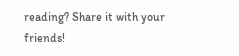reading? Share it with your friends!